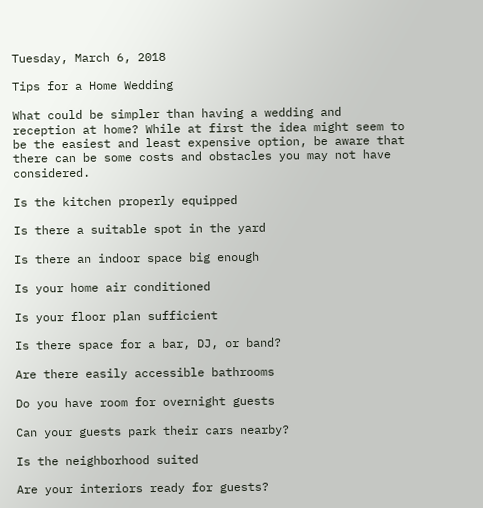Tuesday, March 6, 2018

Tips for a Home Wedding

What could be simpler than having a wedding and reception at home? While at first the idea might seem to be the easiest and least expensive option, be aware that there can be some costs and obstacles you may not have considered.

Is the kitchen properly equipped

Is there a suitable spot in the yard

Is there an indoor space big enough

Is your home air conditioned

Is your floor plan sufficient

Is there space for a bar, DJ, or band?

Are there easily accessible bathrooms

Do you have room for overnight guests

Can your guests park their cars nearby?

Is the neighborhood suited

Are your interiors ready for guests?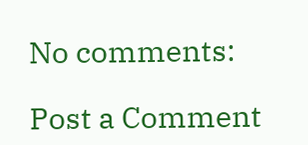No comments:

Post a Comment